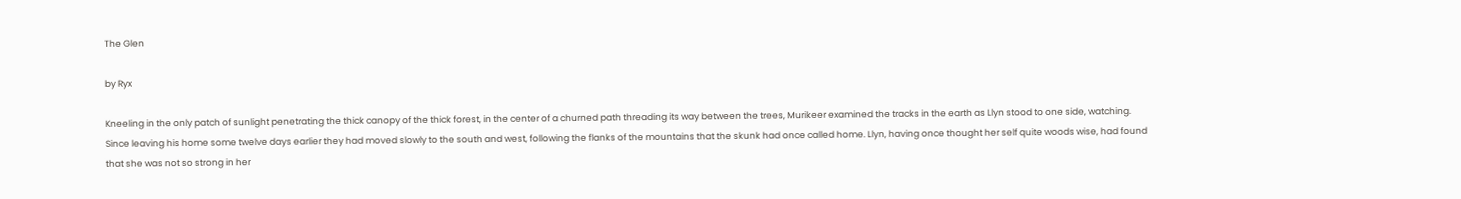The Glen

by Ryx

Kneeling in the only patch of sunlight penetrating the thick canopy of the thick forest, in the center of a churned path threading its way between the trees, Murikeer examined the tracks in the earth as Llyn stood to one side, watching. Since leaving his home some twelve days earlier they had moved slowly to the south and west, following the flanks of the mountains that the skunk had once called home. Llyn, having once thought her self quite woods wise, had found that she was not so strong in her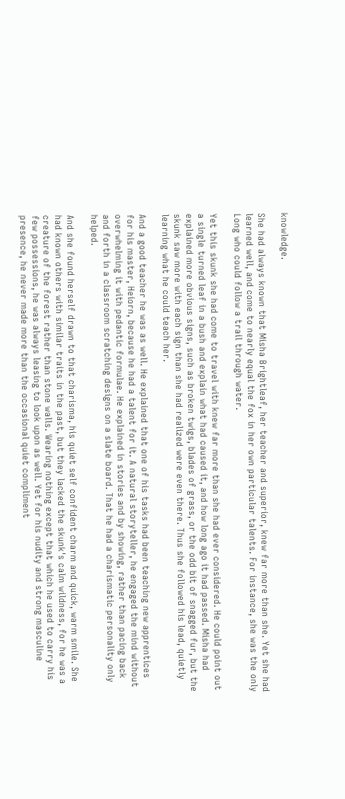knowledge.

She had always known that Misha Brightleaf, her teacher and superior, knew far more than she. Yet she had learned well, and come to nearly equal the fox in her own particular talents. For instance, she was the only Long who could follow a trail through water.

Yet this skunk she had come to travel with knew far more than she had ever considered. He could point out a single turned leaf in a bush and explain what had caused it, and how long ago it had passed. Misha had explained more obvious signs, such as broken twigs, blades of grass, or the odd bit of snagged fur, but the skunk saw more with each sign than she had realized were even there. Thus she followed his lead, quietly learning what he could teach her.

And a good teacher he was as well. He explained that one of his tasks had been teaching new apprentices for his master, Heiorn, because he had a talent for it. A natural storyteller, he engaged the mind without overwhelming it with pedantic formulae. He explained in stories and by showing, rather than pacing back and forth in a classroom scratching designs on a slate board. That he had a charismatic personality only helped.

And she found herself drawn to that charisma, his quiet self confident charm and quick, warm smile. She had known others with similar traits in the past, but they lacked the skunk's calm wildness, for he was a creature of the forest rather than stone walls. Wearing nothing except that which he used to carry his few possessions, he was always leasing to look upon as well. Yet for his nudity and strong masculine presence, he never made more than the occasional quiet compliment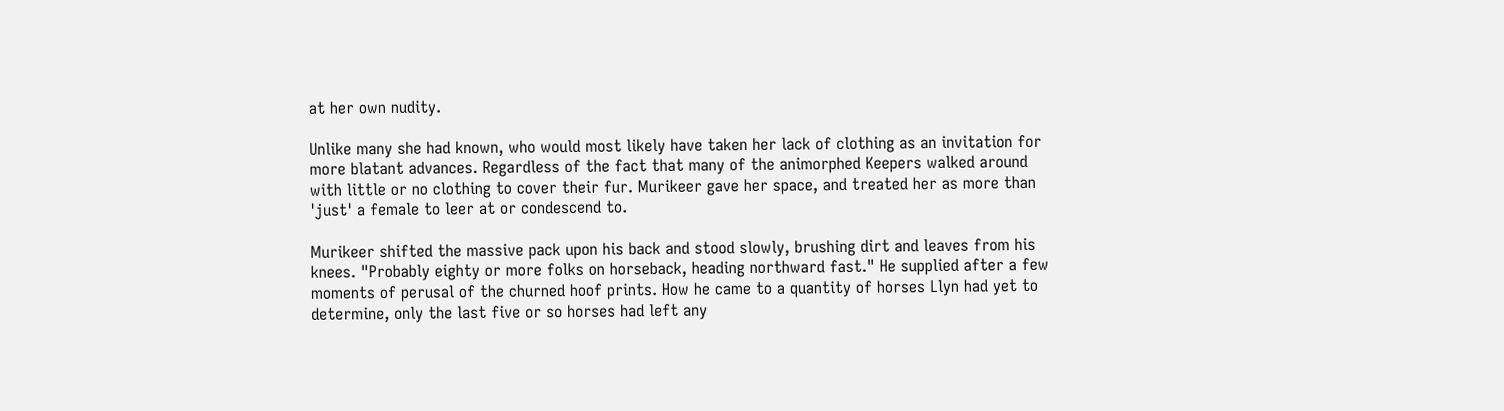at her own nudity.

Unlike many she had known, who would most likely have taken her lack of clothing as an invitation for more blatant advances. Regardless of the fact that many of the animorphed Keepers walked around with little or no clothing to cover their fur. Murikeer gave her space, and treated her as more than 'just' a female to leer at or condescend to.

Murikeer shifted the massive pack upon his back and stood slowly, brushing dirt and leaves from his knees. "Probably eighty or more folks on horseback, heading northward fast." He supplied after a few moments of perusal of the churned hoof prints. How he came to a quantity of horses Llyn had yet to determine, only the last five or so horses had left any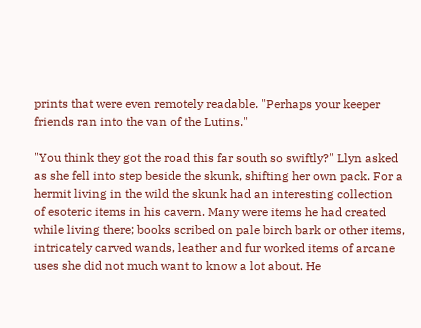prints that were even remotely readable. "Perhaps your keeper friends ran into the van of the Lutins."

"You think they got the road this far south so swiftly?" Llyn asked as she fell into step beside the skunk, shifting her own pack. For a hermit living in the wild the skunk had an interesting collection of esoteric items in his cavern. Many were items he had created while living there; books scribed on pale birch bark or other items, intricately carved wands, leather and fur worked items of arcane uses she did not much want to know a lot about. He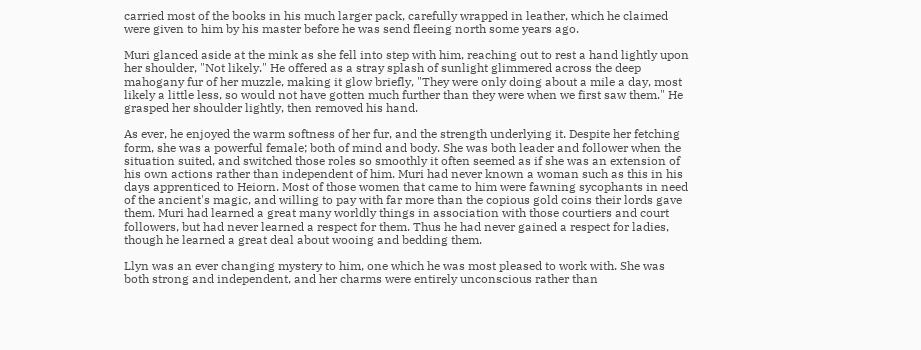carried most of the books in his much larger pack, carefully wrapped in leather, which he claimed were given to him by his master before he was send fleeing north some years ago.

Muri glanced aside at the mink as she fell into step with him, reaching out to rest a hand lightly upon her shoulder, "Not likely." He offered as a stray splash of sunlight glimmered across the deep mahogany fur of her muzzle, making it glow briefly, "They were only doing about a mile a day, most likely a little less, so would not have gotten much further than they were when we first saw them." He grasped her shoulder lightly, then removed his hand.

As ever, he enjoyed the warm softness of her fur, and the strength underlying it. Despite her fetching form, she was a powerful female; both of mind and body. She was both leader and follower when the situation suited, and switched those roles so smoothly it often seemed as if she was an extension of his own actions rather than independent of him. Muri had never known a woman such as this in his days apprenticed to Heiorn. Most of those women that came to him were fawning sycophants in need of the ancient's magic, and willing to pay with far more than the copious gold coins their lords gave them. Muri had learned a great many worldly things in association with those courtiers and court followers, but had never learned a respect for them. Thus he had never gained a respect for ladies, though he learned a great deal about wooing and bedding them.

Llyn was an ever changing mystery to him, one which he was most pleased to work with. She was both strong and independent, and her charms were entirely unconscious rather than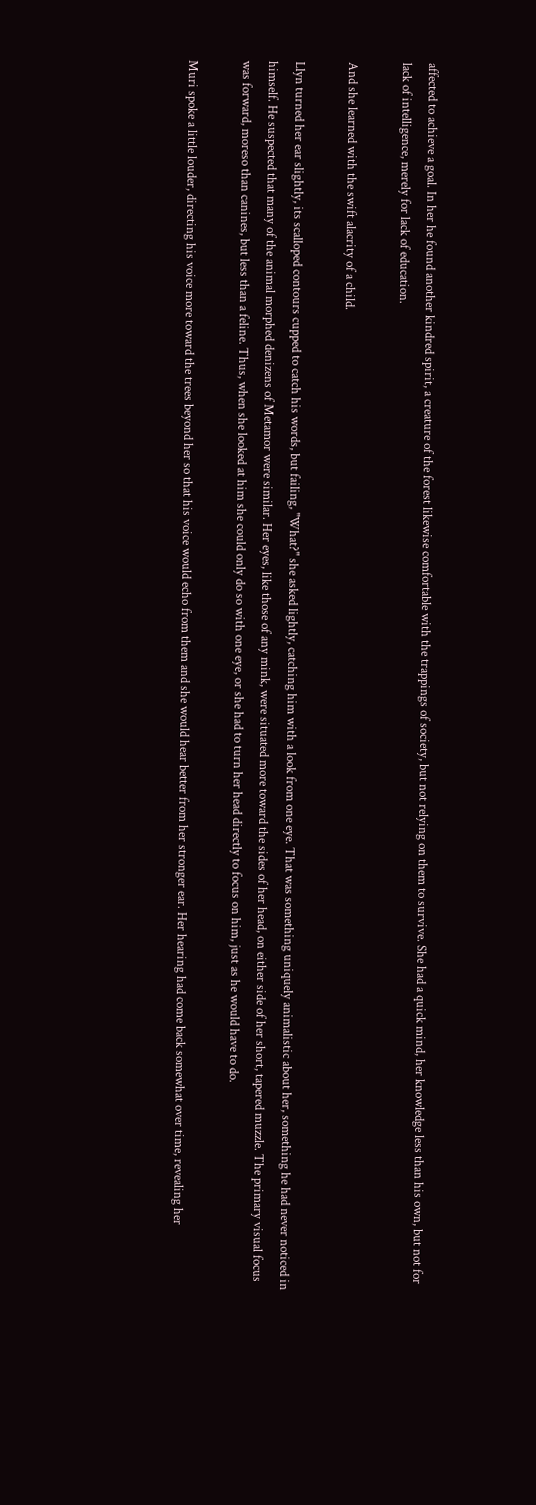affected to achieve a goal. In her he found another kindred spirit, a creature of the forest likewise comfortable with the trappings of society, but not relying on them to survive. She had a quick mind, her knowledge less than his own, but not for lack of intelligence, merely for lack of education.

And she learned with the swift alacrity of a child.

Llyn turned her ear slightly, its scalloped contours cupped to catch his words, but failing, "What?" she asked lightly, catching him with a look from one eye. That was something uniquely animalistic about her, something he had never noticed in himself. He suspected that many of the animal morphed denizens of Metamor were similar. Her eyes, like those of any mink, were situated more toward the sides of her head, on either side of her short, tapered muzzle. The primary visual focus was forward, moreso than canines, but less than a feline. Thus, when she looked at him she could only do so with one eye, or she had to turn her head directly to focus on him, just as he would have to do.

Muri spoke a little louder, directing his voice more toward the trees beyond her so that his voice would echo from them and she would hear better from her stronger ear. Her hearing had come back somewhat over time, revealing her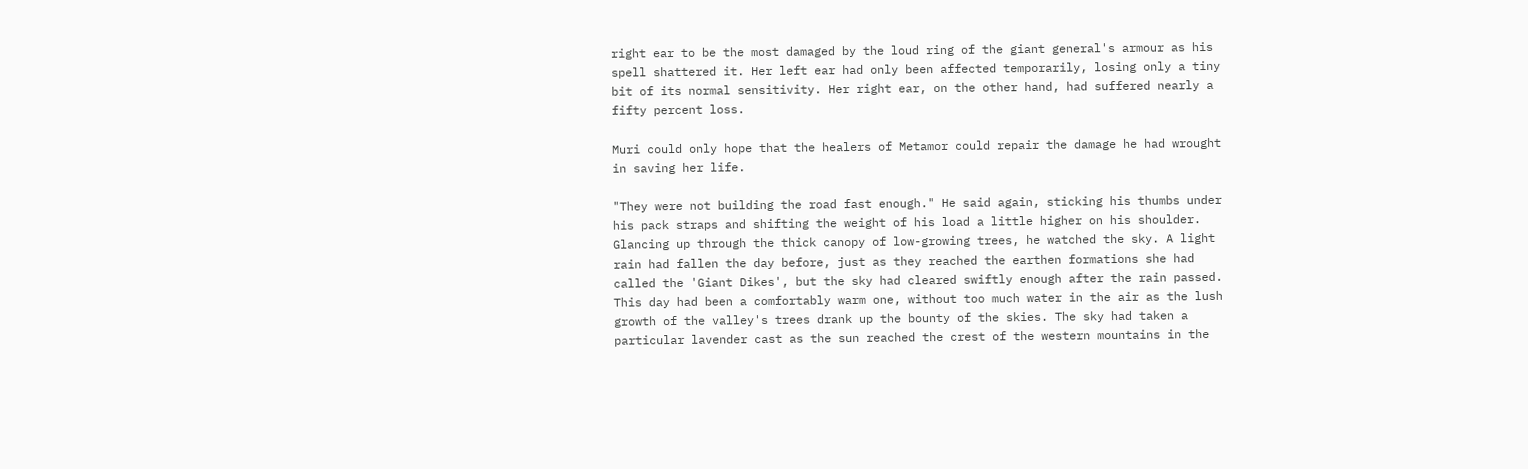right ear to be the most damaged by the loud ring of the giant general's armour as his spell shattered it. Her left ear had only been affected temporarily, losing only a tiny bit of its normal sensitivity. Her right ear, on the other hand, had suffered nearly a fifty percent loss.

Muri could only hope that the healers of Metamor could repair the damage he had wrought in saving her life.

"They were not building the road fast enough." He said again, sticking his thumbs under his pack straps and shifting the weight of his load a little higher on his shoulder. Glancing up through the thick canopy of low-growing trees, he watched the sky. A light rain had fallen the day before, just as they reached the earthen formations she had called the 'Giant Dikes', but the sky had cleared swiftly enough after the rain passed. This day had been a comfortably warm one, without too much water in the air as the lush growth of the valley's trees drank up the bounty of the skies. The sky had taken a particular lavender cast as the sun reached the crest of the western mountains in the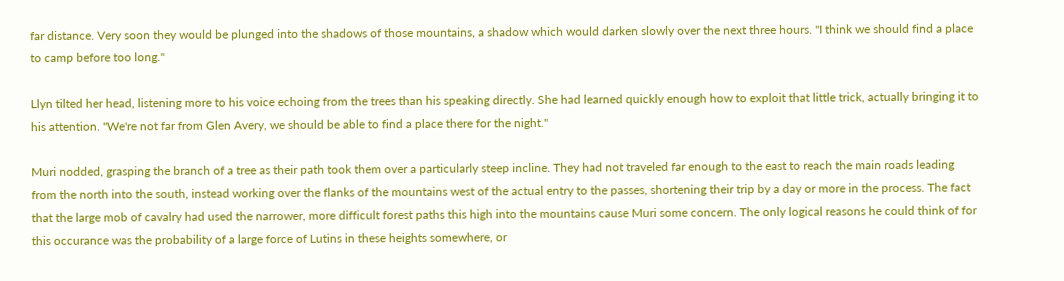far distance. Very soon they would be plunged into the shadows of those mountains, a shadow which would darken slowly over the next three hours. "I think we should find a place to camp before too long."

Llyn tilted her head, listening more to his voice echoing from the trees than his speaking directly. She had learned quickly enough how to exploit that little trick, actually bringing it to his attention. "We're not far from Glen Avery, we should be able to find a place there for the night."

Muri nodded, grasping the branch of a tree as their path took them over a particularly steep incline. They had not traveled far enough to the east to reach the main roads leading from the north into the south, instead working over the flanks of the mountains west of the actual entry to the passes, shortening their trip by a day or more in the process. The fact that the large mob of cavalry had used the narrower, more difficult forest paths this high into the mountains cause Muri some concern. The only logical reasons he could think of for this occurance was the probability of a large force of Lutins in these heights somewhere, or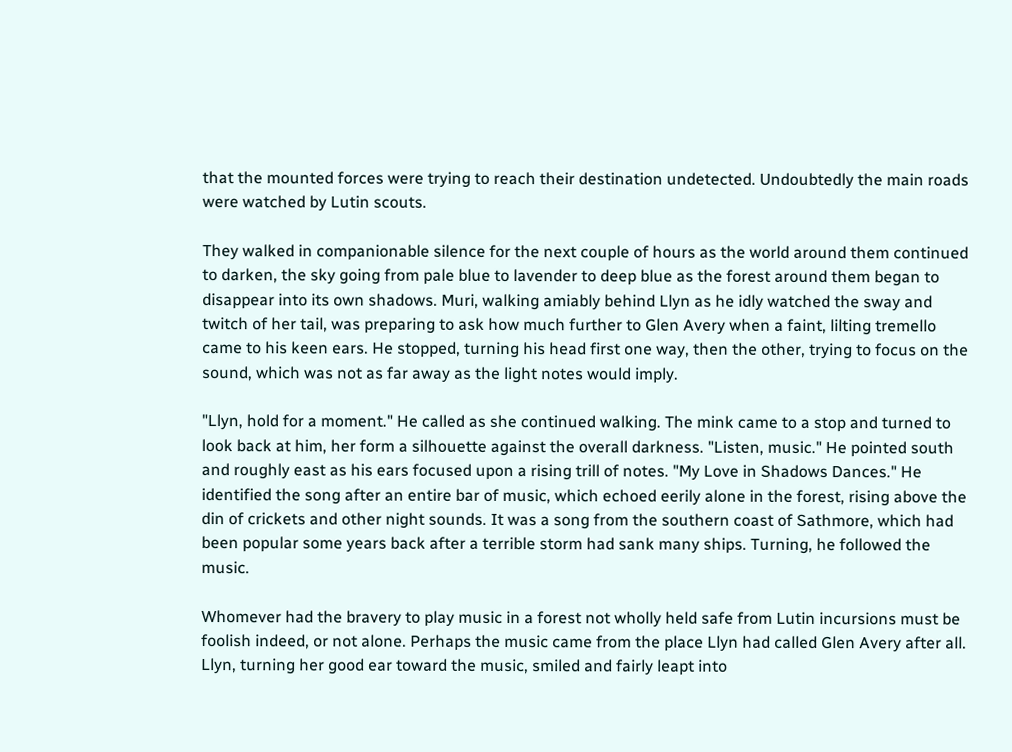that the mounted forces were trying to reach their destination undetected. Undoubtedly the main roads were watched by Lutin scouts.

They walked in companionable silence for the next couple of hours as the world around them continued to darken, the sky going from pale blue to lavender to deep blue as the forest around them began to disappear into its own shadows. Muri, walking amiably behind Llyn as he idly watched the sway and twitch of her tail, was preparing to ask how much further to Glen Avery when a faint, lilting tremello came to his keen ears. He stopped, turning his head first one way, then the other, trying to focus on the sound, which was not as far away as the light notes would imply.

"Llyn, hold for a moment." He called as she continued walking. The mink came to a stop and turned to look back at him, her form a silhouette against the overall darkness. "Listen, music." He pointed south and roughly east as his ears focused upon a rising trill of notes. "My Love in Shadows Dances." He identified the song after an entire bar of music, which echoed eerily alone in the forest, rising above the din of crickets and other night sounds. It was a song from the southern coast of Sathmore, which had been popular some years back after a terrible storm had sank many ships. Turning, he followed the music.

Whomever had the bravery to play music in a forest not wholly held safe from Lutin incursions must be foolish indeed, or not alone. Perhaps the music came from the place Llyn had called Glen Avery after all. Llyn, turning her good ear toward the music, smiled and fairly leapt into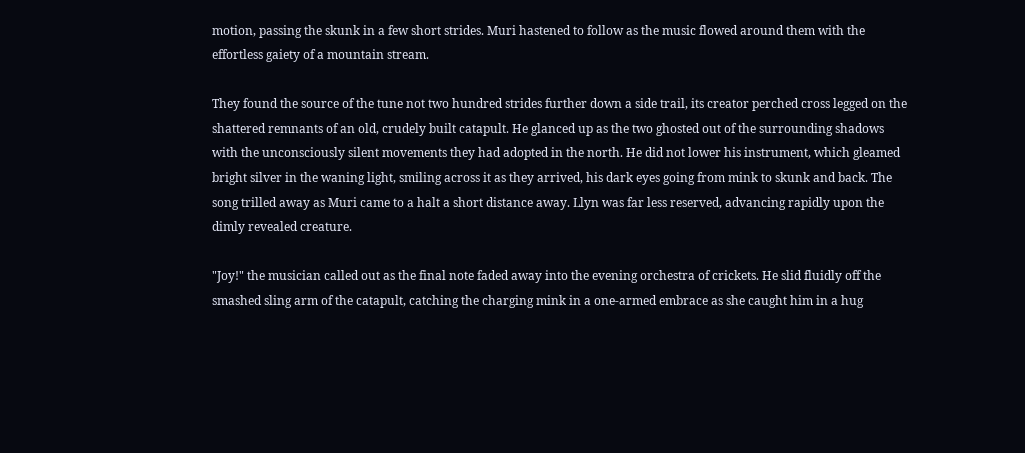motion, passing the skunk in a few short strides. Muri hastened to follow as the music flowed around them with the effortless gaiety of a mountain stream.

They found the source of the tune not two hundred strides further down a side trail, its creator perched cross legged on the shattered remnants of an old, crudely built catapult. He glanced up as the two ghosted out of the surrounding shadows with the unconsciously silent movements they had adopted in the north. He did not lower his instrument, which gleamed bright silver in the waning light, smiling across it as they arrived, his dark eyes going from mink to skunk and back. The song trilled away as Muri came to a halt a short distance away. Llyn was far less reserved, advancing rapidly upon the dimly revealed creature.

"Joy!" the musician called out as the final note faded away into the evening orchestra of crickets. He slid fluidly off the smashed sling arm of the catapult, catching the charging mink in a one-armed embrace as she caught him in a hug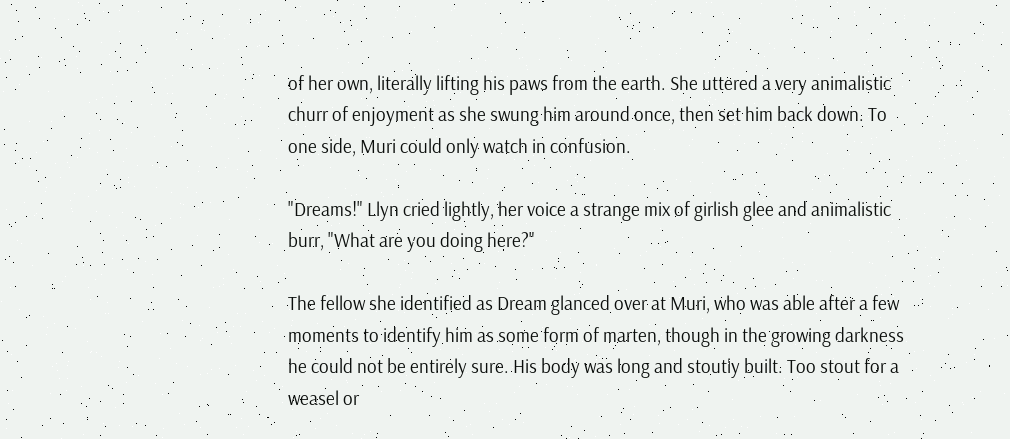of her own, literally lifting his paws from the earth. She uttered a very animalistic churr of enjoyment as she swung him around once, then set him back down. To one side, Muri could only watch in confusion.

"Dreams!" Llyn cried lightly, her voice a strange mix of girlish glee and animalistic burr, "What are you doing here?"

The fellow she identified as Dream glanced over at Muri, who was able after a few moments to identify him as some form of marten, though in the growing darkness he could not be entirely sure. His body was long and stoutly built. Too stout for a weasel or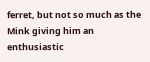ferret, but not so much as the Mink giving him an enthusiastic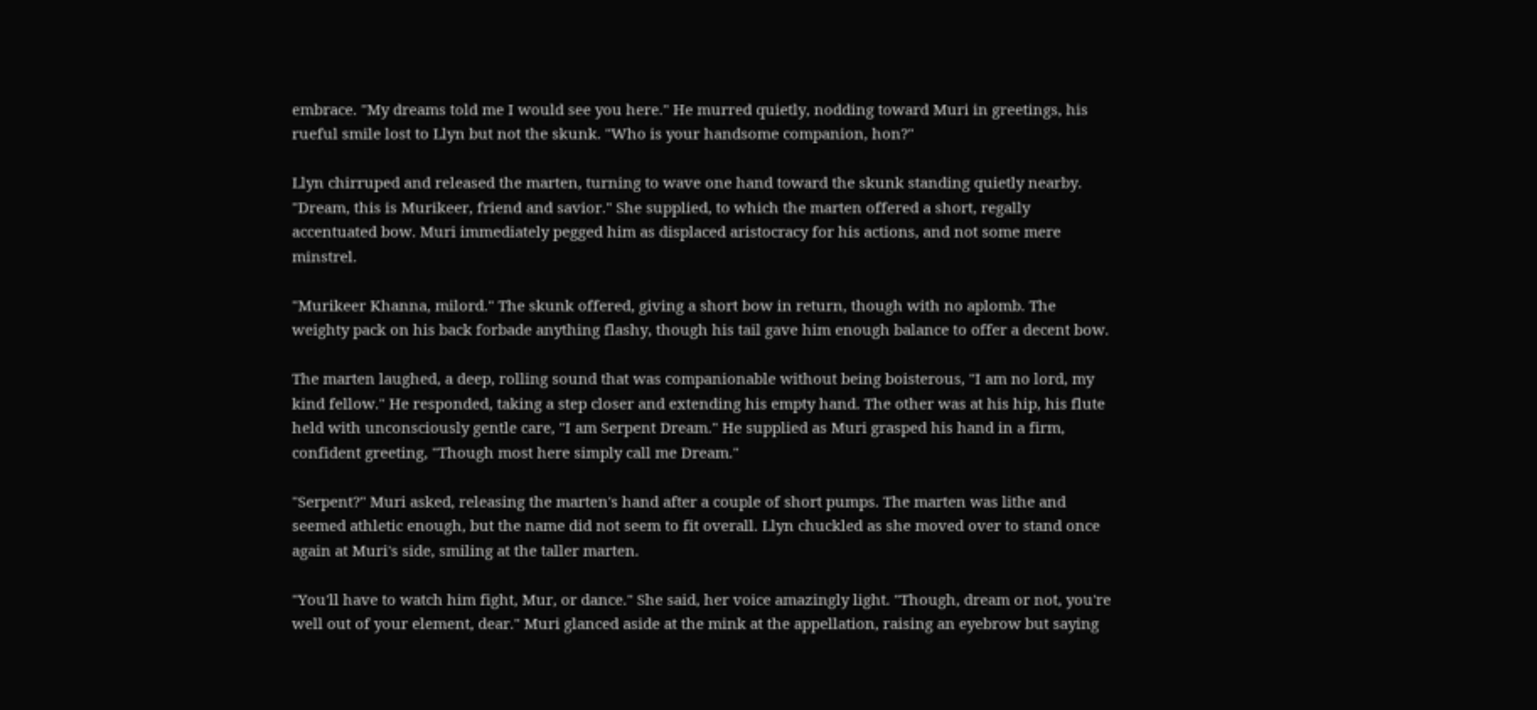embrace. "My dreams told me I would see you here." He murred quietly, nodding toward Muri in greetings, his rueful smile lost to Llyn but not the skunk. "Who is your handsome companion, hon?"

Llyn chirruped and released the marten, turning to wave one hand toward the skunk standing quietly nearby. "Dream, this is Murikeer, friend and savior." She supplied, to which the marten offered a short, regally accentuated bow. Muri immediately pegged him as displaced aristocracy for his actions, and not some mere minstrel.

"Murikeer Khanna, milord." The skunk offered, giving a short bow in return, though with no aplomb. The weighty pack on his back forbade anything flashy, though his tail gave him enough balance to offer a decent bow.

The marten laughed, a deep, rolling sound that was companionable without being boisterous, "I am no lord, my kind fellow." He responded, taking a step closer and extending his empty hand. The other was at his hip, his flute held with unconsciously gentle care, "I am Serpent Dream." He supplied as Muri grasped his hand in a firm, confident greeting, "Though most here simply call me Dream."

"Serpent?" Muri asked, releasing the marten's hand after a couple of short pumps. The marten was lithe and seemed athletic enough, but the name did not seem to fit overall. Llyn chuckled as she moved over to stand once again at Muri's side, smiling at the taller marten.

"You'll have to watch him fight, Mur, or dance." She said, her voice amazingly light. "Though, dream or not, you're well out of your element, dear." Muri glanced aside at the mink at the appellation, raising an eyebrow but saying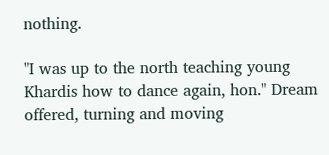nothing.

"I was up to the north teaching young Khardis how to dance again, hon." Dream offered, turning and moving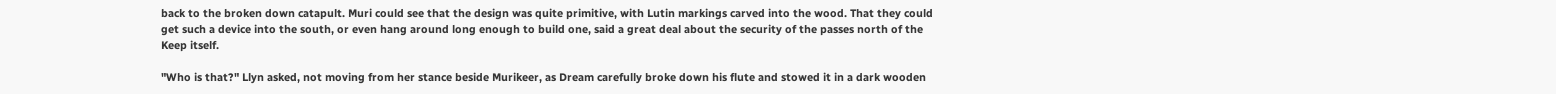back to the broken down catapult. Muri could see that the design was quite primitive, with Lutin markings carved into the wood. That they could get such a device into the south, or even hang around long enough to build one, said a great deal about the security of the passes north of the Keep itself.

"Who is that?" Llyn asked, not moving from her stance beside Murikeer, as Dream carefully broke down his flute and stowed it in a dark wooden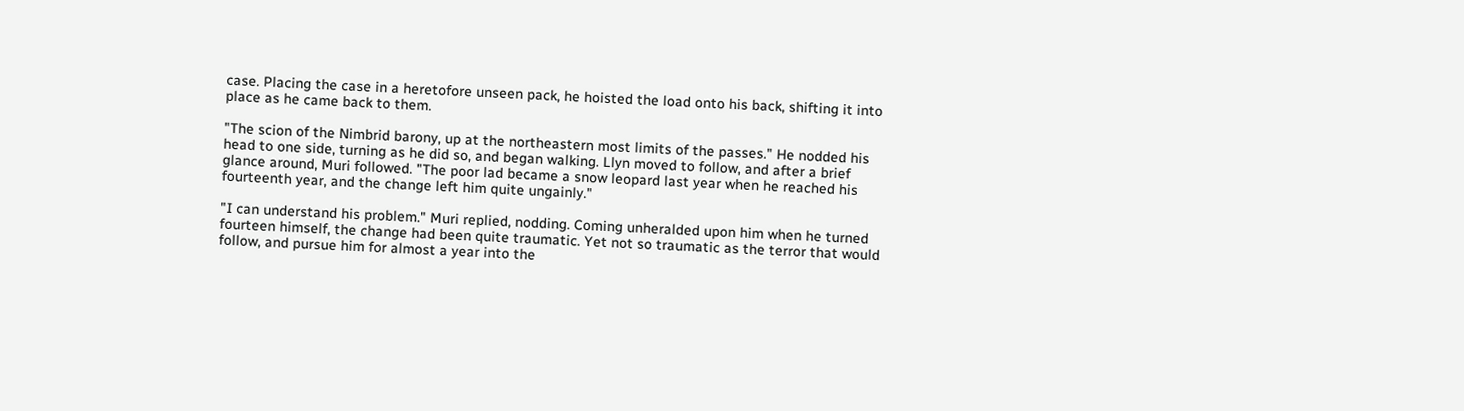case. Placing the case in a heretofore unseen pack, he hoisted the load onto his back, shifting it into place as he came back to them.

"The scion of the Nimbrid barony, up at the northeastern most limits of the passes." He nodded his head to one side, turning as he did so, and began walking. Llyn moved to follow, and after a brief glance around, Muri followed. "The poor lad became a snow leopard last year when he reached his fourteenth year, and the change left him quite ungainly."

"I can understand his problem." Muri replied, nodding. Coming unheralded upon him when he turned fourteen himself, the change had been quite traumatic. Yet not so traumatic as the terror that would follow, and pursue him for almost a year into the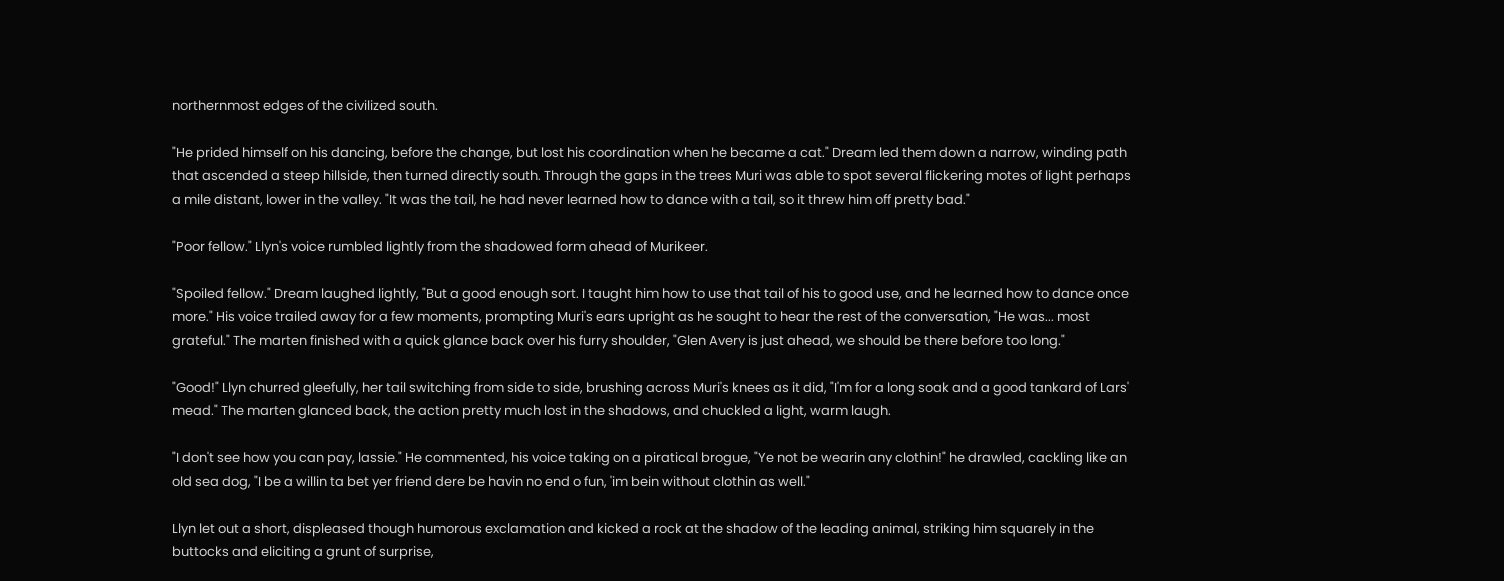northernmost edges of the civilized south.

"He prided himself on his dancing, before the change, but lost his coordination when he became a cat." Dream led them down a narrow, winding path that ascended a steep hillside, then turned directly south. Through the gaps in the trees Muri was able to spot several flickering motes of light perhaps a mile distant, lower in the valley. "It was the tail, he had never learned how to dance with a tail, so it threw him off pretty bad."

"Poor fellow." Llyn's voice rumbled lightly from the shadowed form ahead of Murikeer.

"Spoiled fellow." Dream laughed lightly, "But a good enough sort. I taught him how to use that tail of his to good use, and he learned how to dance once more." His voice trailed away for a few moments, prompting Muri's ears upright as he sought to hear the rest of the conversation, "He was... most grateful." The marten finished with a quick glance back over his furry shoulder, "Glen Avery is just ahead, we should be there before too long."

"Good!" Llyn churred gleefully, her tail switching from side to side, brushing across Muri's knees as it did, "I'm for a long soak and a good tankard of Lars' mead." The marten glanced back, the action pretty much lost in the shadows, and chuckled a light, warm laugh.

"I don't see how you can pay, lassie." He commented, his voice taking on a piratical brogue, "Ye not be wearin any clothin!" he drawled, cackling like an old sea dog, "I be a willin ta bet yer friend dere be havin no end o fun, 'im bein without clothin as well."

Llyn let out a short, displeased though humorous exclamation and kicked a rock at the shadow of the leading animal, striking him squarely in the buttocks and eliciting a grunt of surprise,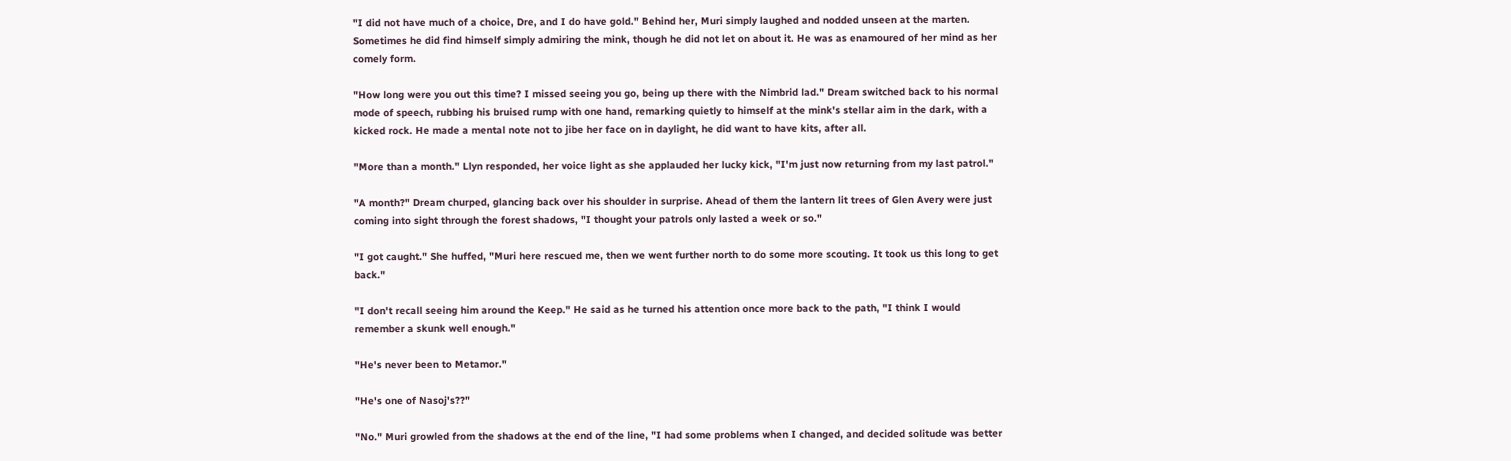"I did not have much of a choice, Dre, and I do have gold." Behind her, Muri simply laughed and nodded unseen at the marten. Sometimes he did find himself simply admiring the mink, though he did not let on about it. He was as enamoured of her mind as her comely form.

"How long were you out this time? I missed seeing you go, being up there with the Nimbrid lad." Dream switched back to his normal mode of speech, rubbing his bruised rump with one hand, remarking quietly to himself at the mink's stellar aim in the dark, with a kicked rock. He made a mental note not to jibe her face on in daylight, he did want to have kits, after all.

"More than a month." Llyn responded, her voice light as she applauded her lucky kick, "I'm just now returning from my last patrol."

"A month?" Dream churped, glancing back over his shoulder in surprise. Ahead of them the lantern lit trees of Glen Avery were just coming into sight through the forest shadows, "I thought your patrols only lasted a week or so."

"I got caught." She huffed, "Muri here rescued me, then we went further north to do some more scouting. It took us this long to get back."

"I don't recall seeing him around the Keep." He said as he turned his attention once more back to the path, "I think I would remember a skunk well enough."

"He's never been to Metamor."

"He's one of Nasoj's??"

"No." Muri growled from the shadows at the end of the line, "I had some problems when I changed, and decided solitude was better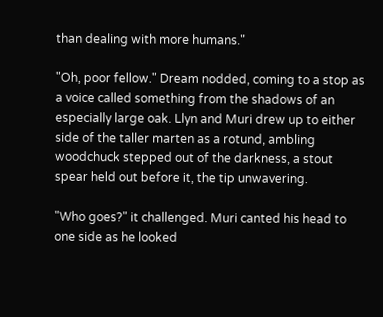than dealing with more humans."

"Oh, poor fellow." Dream nodded, coming to a stop as a voice called something from the shadows of an especially large oak. Llyn and Muri drew up to either side of the taller marten as a rotund, ambling woodchuck stepped out of the darkness, a stout spear held out before it, the tip unwavering.

"Who goes?" it challenged. Muri canted his head to one side as he looked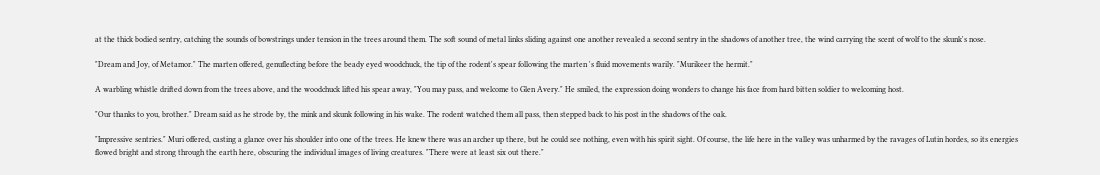at the thick bodied sentry, catching the sounds of bowstrings under tension in the trees around them. The soft sound of metal links sliding against one another revealed a second sentry in the shadows of another tree, the wind carrying the scent of wolf to the skunk's nose.

"Dream and Joy, of Metamor." The marten offered, genuflecting before the beady eyed woodchuck, the tip of the rodent's spear following the marten 's fluid movements warily. "Murikeer the hermit."

A warbling whistle drifted down from the trees above, and the woodchuck lifted his spear away, "You may pass, and welcome to Glen Avery." He smiled, the expression doing wonders to change his face from hard bitten soldier to welcoming host.

"Our thanks to you, brother." Dream said as he strode by, the mink and skunk following in his wake. The rodent watched them all pass, then stepped back to his post in the shadows of the oak.

"Impressive sentries." Muri offered, casting a glance over his shoulder into one of the trees. He knew there was an archer up there, but he could see nothing, even with his spirit sight. Of course, the life here in the valley was unharmed by the ravages of Lutin hordes, so its energies flowed bright and strong through the earth here, obscuring the individual images of living creatures. "There were at least six out there."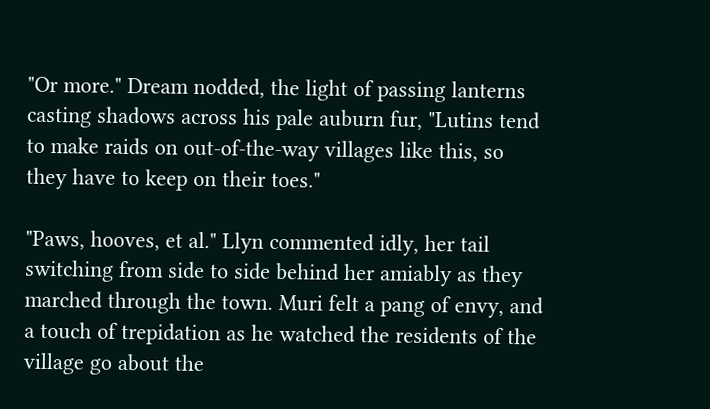"Or more." Dream nodded, the light of passing lanterns casting shadows across his pale auburn fur, "Lutins tend to make raids on out-of-the-way villages like this, so they have to keep on their toes."

"Paws, hooves, et al." Llyn commented idly, her tail switching from side to side behind her amiably as they marched through the town. Muri felt a pang of envy, and a touch of trepidation as he watched the residents of the village go about the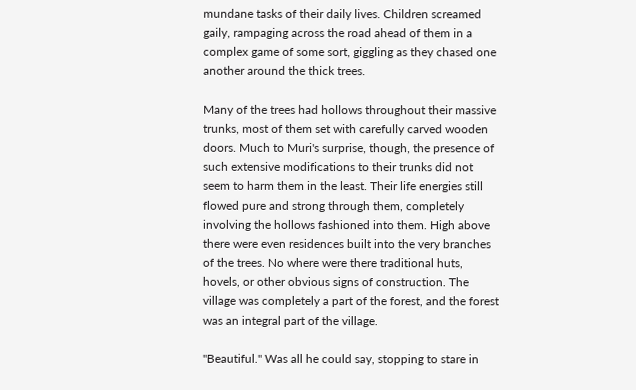mundane tasks of their daily lives. Children screamed gaily, rampaging across the road ahead of them in a complex game of some sort, giggling as they chased one another around the thick trees.

Many of the trees had hollows throughout their massive trunks, most of them set with carefully carved wooden doors. Much to Muri's surprise, though, the presence of such extensive modifications to their trunks did not seem to harm them in the least. Their life energies still flowed pure and strong through them, completely involving the hollows fashioned into them. High above there were even residences built into the very branches of the trees. No where were there traditional huts, hovels, or other obvious signs of construction. The village was completely a part of the forest, and the forest was an integral part of the village.

"Beautiful." Was all he could say, stopping to stare in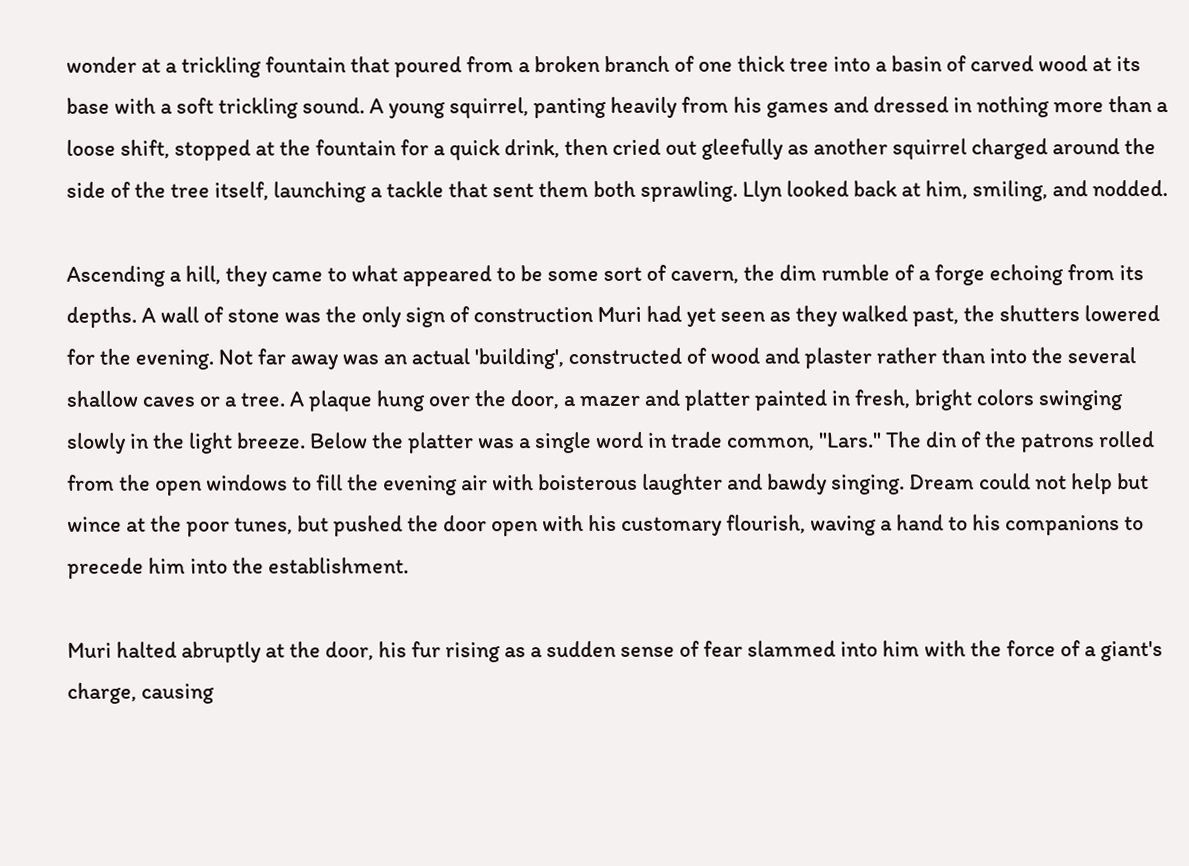wonder at a trickling fountain that poured from a broken branch of one thick tree into a basin of carved wood at its base with a soft trickling sound. A young squirrel, panting heavily from his games and dressed in nothing more than a loose shift, stopped at the fountain for a quick drink, then cried out gleefully as another squirrel charged around the side of the tree itself, launching a tackle that sent them both sprawling. Llyn looked back at him, smiling, and nodded.

Ascending a hill, they came to what appeared to be some sort of cavern, the dim rumble of a forge echoing from its depths. A wall of stone was the only sign of construction Muri had yet seen as they walked past, the shutters lowered for the evening. Not far away was an actual 'building', constructed of wood and plaster rather than into the several shallow caves or a tree. A plaque hung over the door, a mazer and platter painted in fresh, bright colors swinging slowly in the light breeze. Below the platter was a single word in trade common, "Lars." The din of the patrons rolled from the open windows to fill the evening air with boisterous laughter and bawdy singing. Dream could not help but wince at the poor tunes, but pushed the door open with his customary flourish, waving a hand to his companions to precede him into the establishment.

Muri halted abruptly at the door, his fur rising as a sudden sense of fear slammed into him with the force of a giant's charge, causing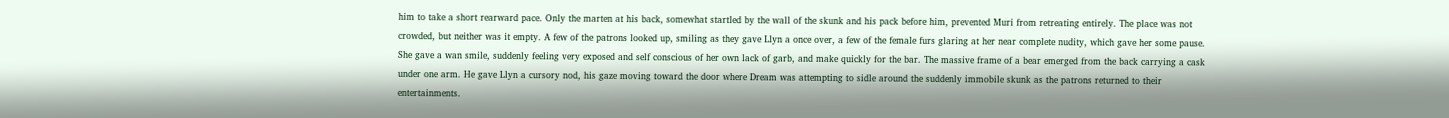him to take a short rearward pace. Only the marten at his back, somewhat startled by the wall of the skunk and his pack before him, prevented Muri from retreating entirely. The place was not crowded, but neither was it empty. A few of the patrons looked up, smiling as they gave Llyn a once over, a few of the female furs glaring at her near complete nudity, which gave her some pause. She gave a wan smile, suddenly feeling very exposed and self conscious of her own lack of garb, and make quickly for the bar. The massive frame of a bear emerged from the back carrying a cask under one arm. He gave Llyn a cursory nod, his gaze moving toward the door where Dream was attempting to sidle around the suddenly immobile skunk as the patrons returned to their entertainments.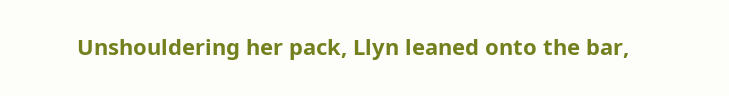Unshouldering her pack, Llyn leaned onto the bar,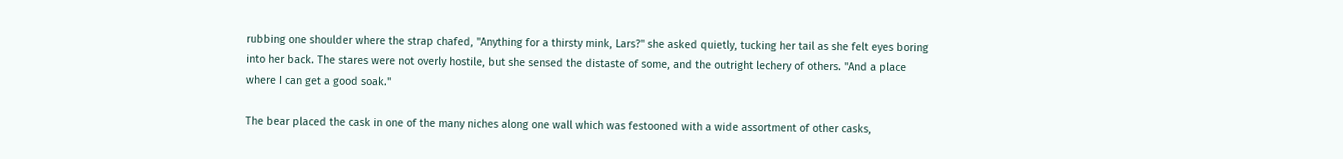rubbing one shoulder where the strap chafed, "Anything for a thirsty mink, Lars?" she asked quietly, tucking her tail as she felt eyes boring into her back. The stares were not overly hostile, but she sensed the distaste of some, and the outright lechery of others. "And a place where I can get a good soak."

The bear placed the cask in one of the many niches along one wall which was festooned with a wide assortment of other casks,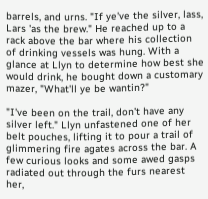barrels, and urns. "If ye've the silver, lass, Lars 'as the brew." He reached up to a rack above the bar where his collection of drinking vessels was hung. With a glance at Llyn to determine how best she would drink, he bought down a customary mazer, "What'll ye be wantin?"

"I've been on the trail, don't have any silver left." Llyn unfastened one of her belt pouches, lifting it to pour a trail of glimmering fire agates across the bar. A few curious looks and some awed gasps radiated out through the furs nearest her,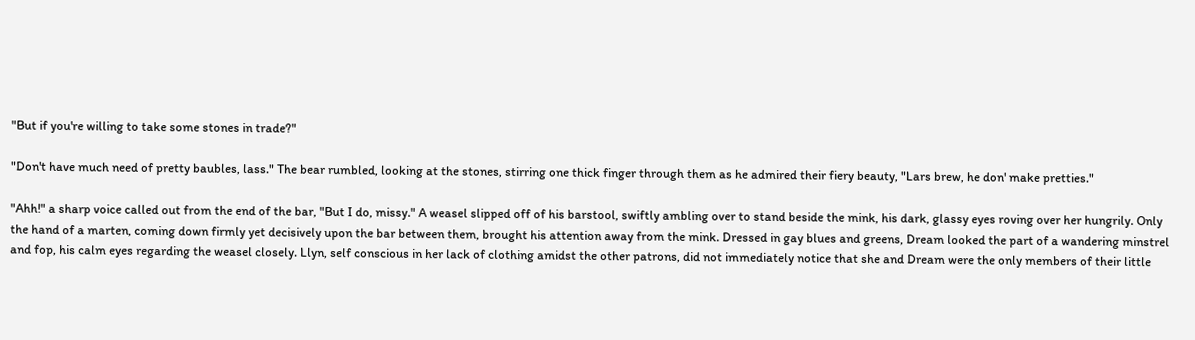"But if you're willing to take some stones in trade?"

"Don't have much need of pretty baubles, lass." The bear rumbled, looking at the stones, stirring one thick finger through them as he admired their fiery beauty, "Lars brew, he don' make pretties."

"Ahh!" a sharp voice called out from the end of the bar, "But I do, missy." A weasel slipped off of his barstool, swiftly ambling over to stand beside the mink, his dark, glassy eyes roving over her hungrily. Only the hand of a marten, coming down firmly yet decisively upon the bar between them, brought his attention away from the mink. Dressed in gay blues and greens, Dream looked the part of a wandering minstrel and fop, his calm eyes regarding the weasel closely. Llyn, self conscious in her lack of clothing amidst the other patrons, did not immediately notice that she and Dream were the only members of their little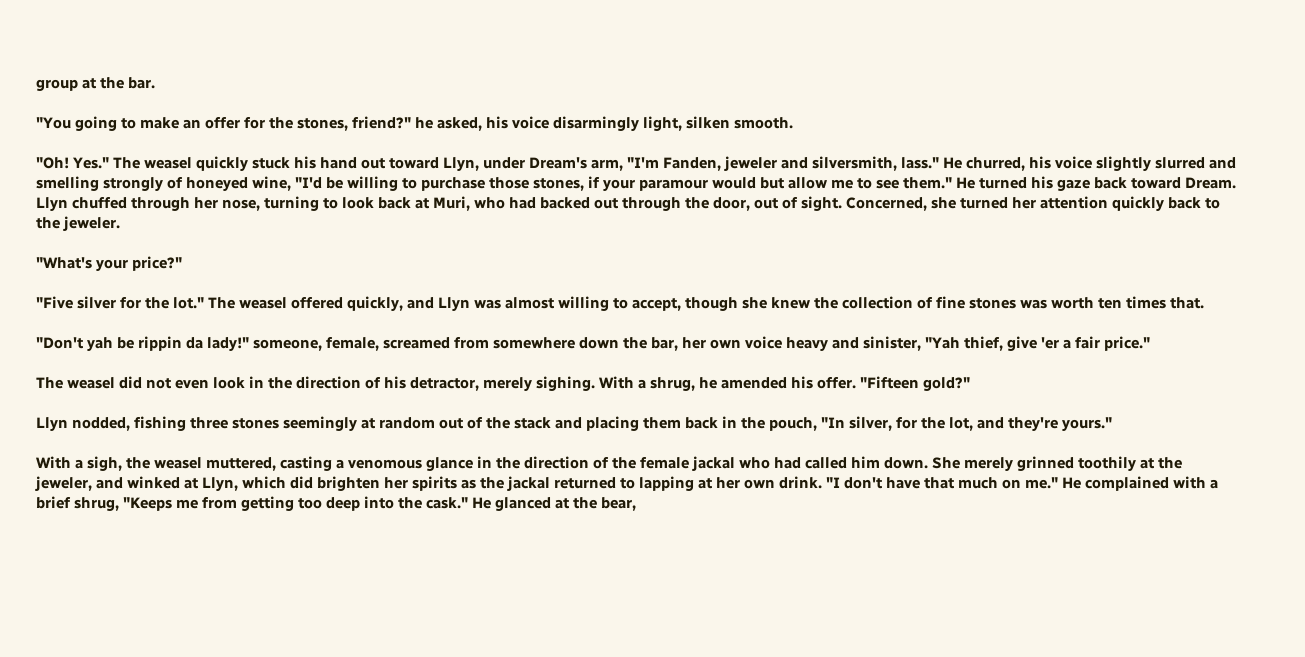group at the bar.

"You going to make an offer for the stones, friend?" he asked, his voice disarmingly light, silken smooth.

"Oh! Yes." The weasel quickly stuck his hand out toward Llyn, under Dream's arm, "I'm Fanden, jeweler and silversmith, lass." He churred, his voice slightly slurred and smelling strongly of honeyed wine, "I'd be willing to purchase those stones, if your paramour would but allow me to see them." He turned his gaze back toward Dream. Llyn chuffed through her nose, turning to look back at Muri, who had backed out through the door, out of sight. Concerned, she turned her attention quickly back to the jeweler.

"What's your price?"

"Five silver for the lot." The weasel offered quickly, and Llyn was almost willing to accept, though she knew the collection of fine stones was worth ten times that.

"Don't yah be rippin da lady!" someone, female, screamed from somewhere down the bar, her own voice heavy and sinister, "Yah thief, give 'er a fair price."

The weasel did not even look in the direction of his detractor, merely sighing. With a shrug, he amended his offer. "Fifteen gold?"

Llyn nodded, fishing three stones seemingly at random out of the stack and placing them back in the pouch, "In silver, for the lot, and they're yours."

With a sigh, the weasel muttered, casting a venomous glance in the direction of the female jackal who had called him down. She merely grinned toothily at the jeweler, and winked at Llyn, which did brighten her spirits as the jackal returned to lapping at her own drink. "I don't have that much on me." He complained with a brief shrug, "Keeps me from getting too deep into the cask." He glanced at the bear,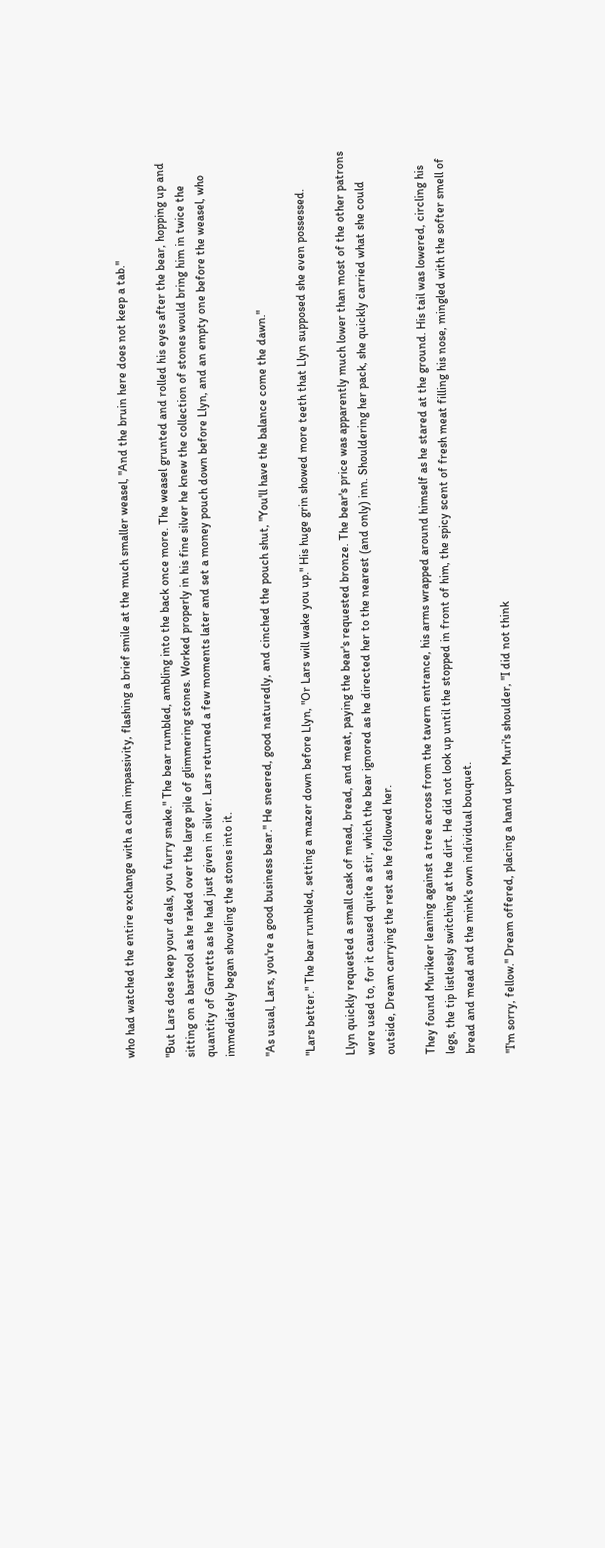who had watched the entire exchange with a calm impassivity, flashing a brief smile at the much smaller weasel, "And the bruin here does not keep a tab."

"But Lars does keep your deals, you furry snake." The bear rumbled, ambling into the back once more. The weasel grunted and rolled his eyes after the bear, hopping up and sitting on a barstool as he raked over the large pile of glimmering stones. Worked properly in his fine silver he knew the collection of stones would bring him in twice the quantity of Garretts as he had just given in silver. Lars returned a few moments later and set a money pouch down before Llyn, and an empty one before the weasel, who immediately began shoveling the stones into it.

"As usual, Lars, you're a good business bear." He sneered, good naturedly, and cinched the pouch shut, "You'll have the balance come the dawn."

"Lars better." The bear rumbled, setting a mazer down before Llyn, "Or Lars will wake you up." His huge grin showed more teeth that Llyn supposed she even possessed.

Llyn quickly requested a small cask of mead, bread, and meat, paying the bear's requested bronze. The bear's price was apparently much lower than most of the other patrons were used to, for it caused quite a stir, which the bear ignored as he directed her to the nearest (and only) inn. Shouldering her pack, she quickly carried what she could outside, Dream carrying the rest as he followed her.

They found Murikeer leaning against a tree across from the tavern entrance, his arms wrapped around himself as he stared at the ground. His tail was lowered, circling his legs, the tip listlessly switching at the dirt. He did not look up until the stopped in front of him, the spicy scent of fresh meat filling his nose, mingled with the softer smell of bread and mead and the mink's own individual bouquet.

"I'm sorry, fellow." Dream offered, placing a hand upon Muri's shoulder, "I did not think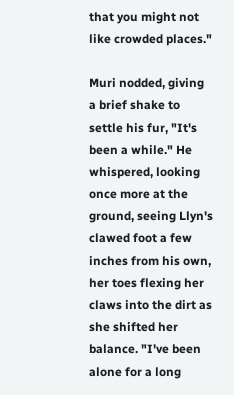that you might not like crowded places."

Muri nodded, giving a brief shake to settle his fur, "It's been a while." He whispered, looking once more at the ground, seeing Llyn's clawed foot a few inches from his own, her toes flexing her claws into the dirt as she shifted her balance. "I've been alone for a long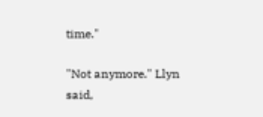time."

"Not anymore." Llyn said,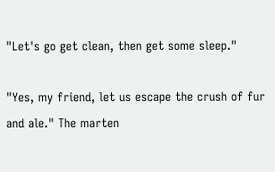"Let's go get clean, then get some sleep."

"Yes, my friend, let us escape the crush of fur and ale." The marten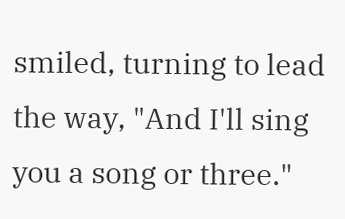smiled, turning to lead the way, "And I'll sing you a song or three."